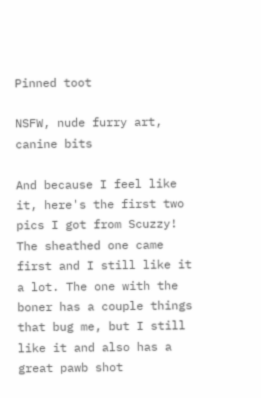Pinned toot

NSFW, nude furry art, canine bits

And because I feel like it, here's the first two pics I got from Scuzzy! The sheathed one came first and I still like it a lot. The one with the boner has a couple things that bug me, but I still like it and also has a great pawb shot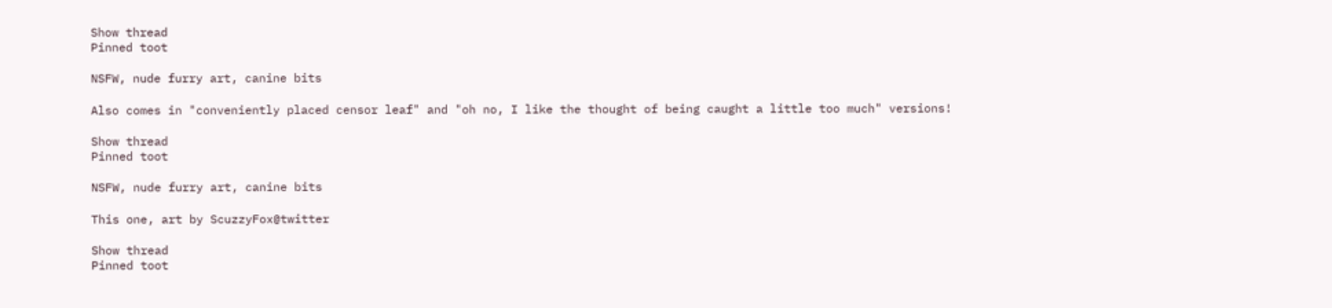Show thread
Pinned toot

NSFW, nude furry art, canine bits

Also comes in "conveniently placed censor leaf" and "oh no, I like the thought of being caught a little too much" versions!

Show thread
Pinned toot

NSFW, nude furry art, canine bits

This one, art by ScuzzyFox@twitter

Show thread
Pinned toot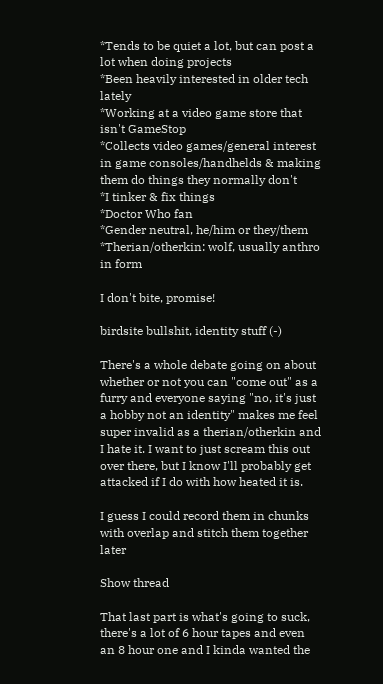*Tends to be quiet a lot, but can post a lot when doing projects
*Been heavily interested in older tech lately
*Working at a video game store that isn't GameStop
*Collects video games/general interest in game consoles/handhelds & making them do things they normally don't
*I tinker & fix things
*Doctor Who fan
*Gender neutral, he/him or they/them
*Therian/otherkin: wolf, usually anthro in form

I don't bite, promise!

birdsite bullshit, identity stuff (-)

There's a whole debate going on about whether or not you can "come out" as a furry and everyone saying "no, it's just a hobby not an identity" makes me feel super invalid as a therian/otherkin and I hate it. I want to just scream this out over there, but I know I'll probably get attacked if I do with how heated it is.

I guess I could record them in chunks with overlap and stitch them together later

Show thread

That last part is what's going to suck, there's a lot of 6 hour tapes and even an 8 hour one and I kinda wanted the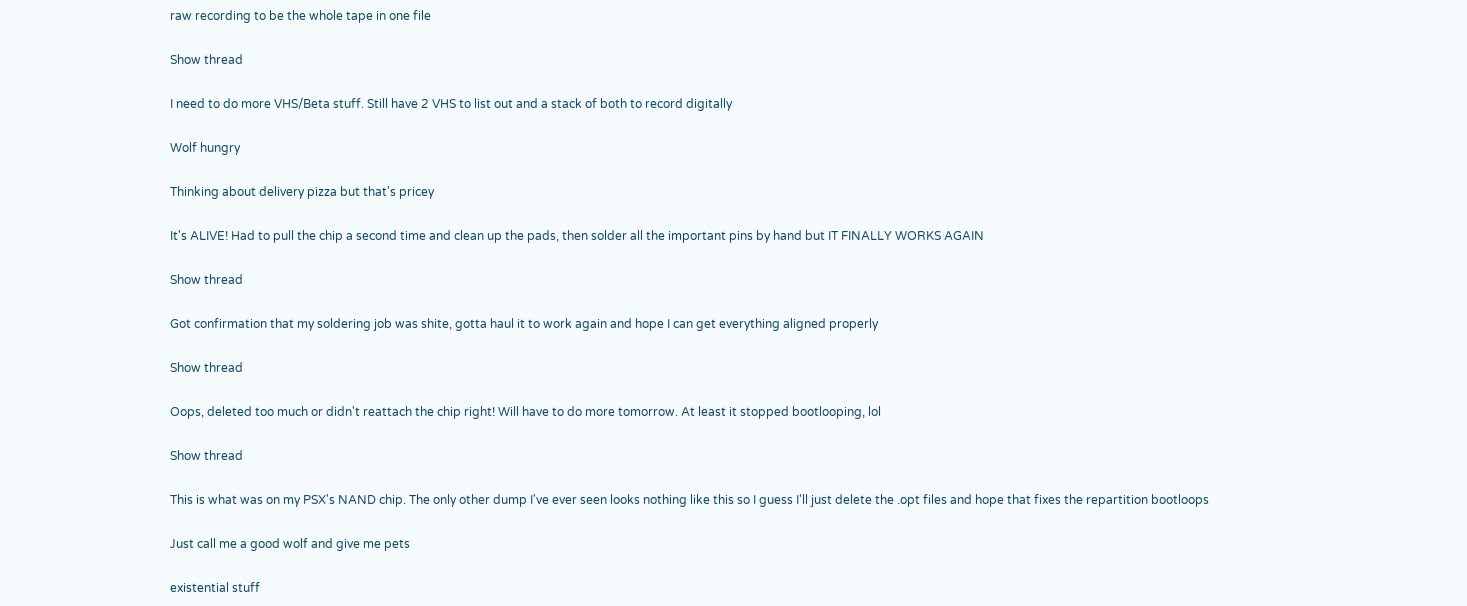raw recording to be the whole tape in one file

Show thread

I need to do more VHS/Beta stuff. Still have 2 VHS to list out and a stack of both to record digitally

Wolf hungry

Thinking about delivery pizza but that's pricey

It's ALIVE! Had to pull the chip a second time and clean up the pads, then solder all the important pins by hand but IT FINALLY WORKS AGAIN

Show thread

Got confirmation that my soldering job was shite, gotta haul it to work again and hope I can get everything aligned properly

Show thread

Oops, deleted too much or didn't reattach the chip right! Will have to do more tomorrow. At least it stopped bootlooping, lol

Show thread

This is what was on my PSX's NAND chip. The only other dump I've ever seen looks nothing like this so I guess I'll just delete the .opt files and hope that fixes the repartition bootloops

Just call me a good wolf and give me pets

existential stuff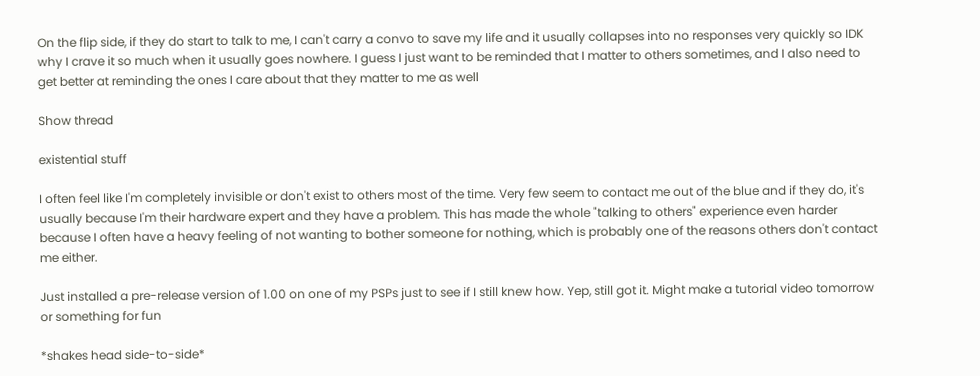On the flip side, if they do start to talk to me, I can't carry a convo to save my life and it usually collapses into no responses very quickly so IDK why I crave it so much when it usually goes nowhere. I guess I just want to be reminded that I matter to others sometimes, and I also need to get better at reminding the ones I care about that they matter to me as well

Show thread

existential stuff

I often feel like I'm completely invisible or don't exist to others most of the time. Very few seem to contact me out of the blue and if they do, it's usually because I'm their hardware expert and they have a problem. This has made the whole "talking to others" experience even harder because I often have a heavy feeling of not wanting to bother someone for nothing, which is probably one of the reasons others don't contact me either.

Just installed a pre-release version of 1.00 on one of my PSPs just to see if I still knew how. Yep, still got it. Might make a tutorial video tomorrow or something for fun

*shakes head side-to-side*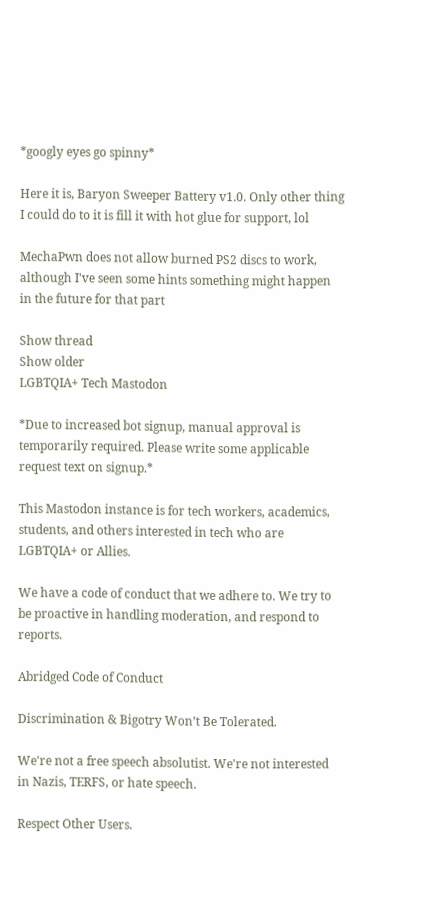*googly eyes go spinny*

Here it is, Baryon Sweeper Battery v1.0. Only other thing I could do to it is fill it with hot glue for support, lol

MechaPwn does not allow burned PS2 discs to work, although I've seen some hints something might happen in the future for that part

Show thread
Show older
LGBTQIA+ Tech Mastodon

*Due to increased bot signup, manual approval is temporarily required. Please write some applicable request text on signup.*

This Mastodon instance is for tech workers, academics, students, and others interested in tech who are LGBTQIA+ or Allies.

We have a code of conduct that we adhere to. We try to be proactive in handling moderation, and respond to reports.

Abridged Code of Conduct

Discrimination & Bigotry Won’t Be Tolerated.

We're not a free speech absolutist. We're not interested in Nazis, TERFS, or hate speech.

Respect Other Users.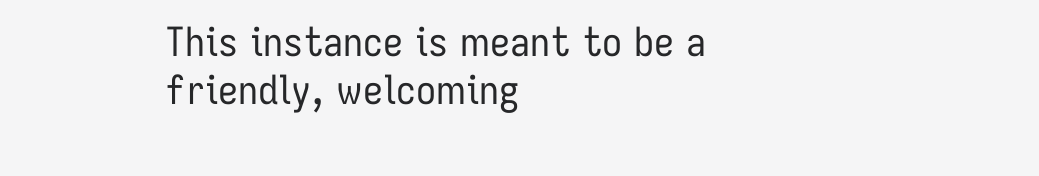This instance is meant to be a friendly, welcoming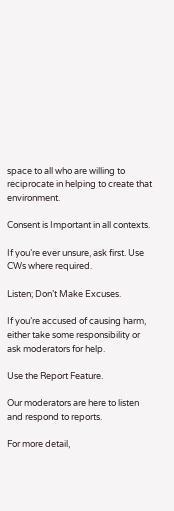space to all who are willing to reciprocate in helping to create that environment.

Consent is Important in all contexts.

If you’re ever unsure, ask first. Use CWs where required.

Listen; Don’t Make Excuses.

If you’re accused of causing harm, either take some responsibility or ask moderators for help.

Use the Report Feature.

Our moderators are here to listen and respond to reports.

For more detail,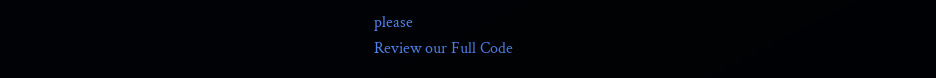please
Review our Full Code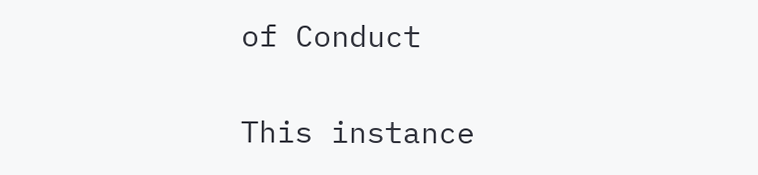of Conduct

This instance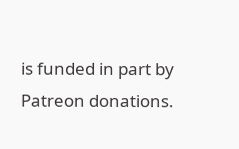is funded in part by Patreon donations.